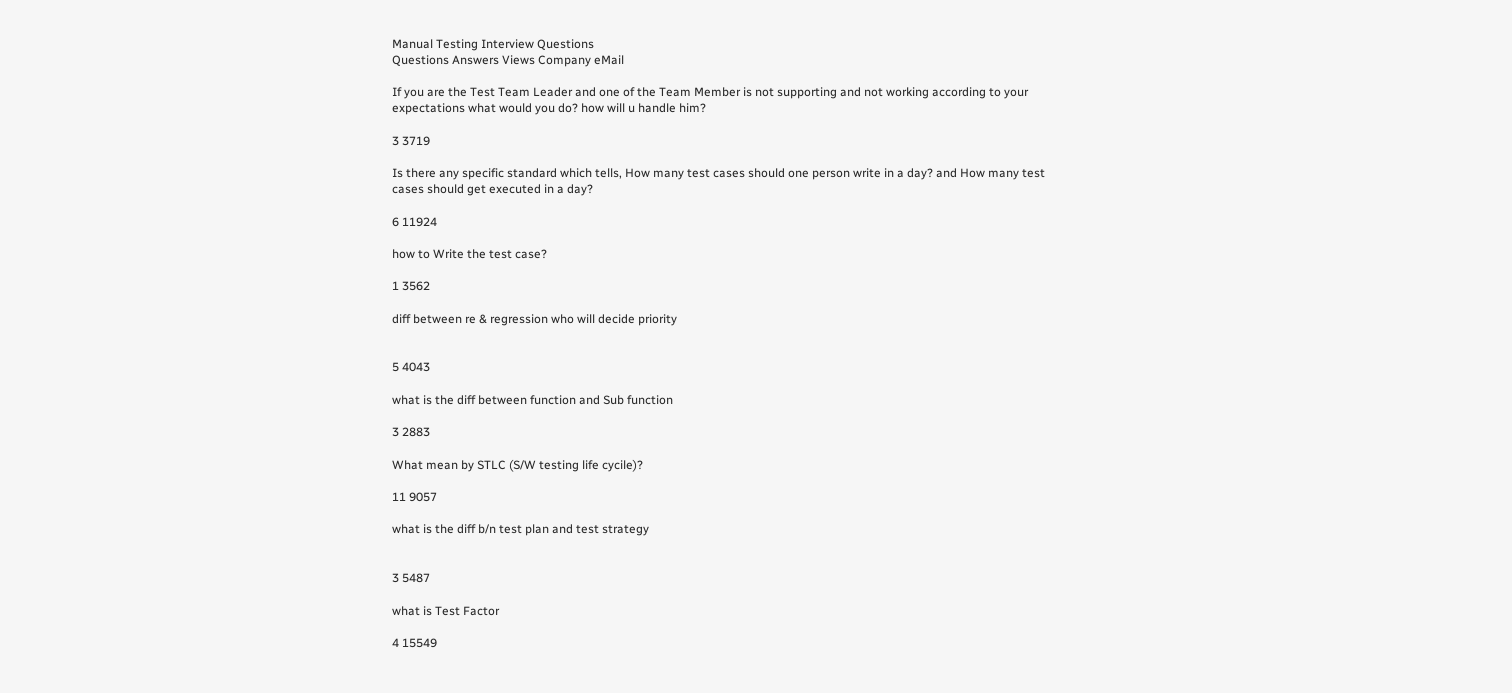Manual Testing Interview Questions
Questions Answers Views Company eMail

If you are the Test Team Leader and one of the Team Member is not supporting and not working according to your expectations what would you do? how will u handle him?

3 3719

Is there any specific standard which tells, How many test cases should one person write in a day? and How many test cases should get executed in a day?

6 11924

how to Write the test case?

1 3562

diff between re & regression who will decide priority


5 4043

what is the diff between function and Sub function

3 2883

What mean by STLC (S/W testing life cycile)?

11 9057

what is the diff b/n test plan and test strategy


3 5487

what is Test Factor

4 15549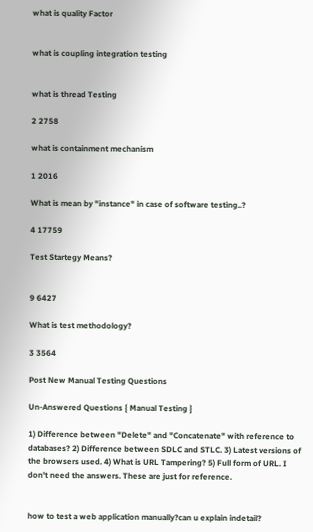what is quality Factor


what is coupling integration testing


what is thread Testing

2 2758

what is containment mechanism

1 2016

What is mean by "instance" in case of software testing..?

4 17759

Test Startegy Means?


9 6427

What is test methodology?

3 3564

Post New Manual Testing Questions

Un-Answered Questions { Manual Testing }

1) Difference between "Delete" and "Concatenate" with reference to databases? 2) Difference between SDLC and STLC. 3) Latest versions of the browsers used. 4) What is URL Tampering? 5) Full form of URL. I don't need the answers. These are just for reference.


how to test a web application manually?can u explain indetail?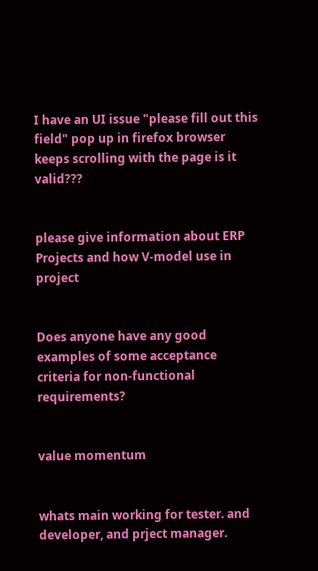I have an UI issue "please fill out this field" pop up in firefox browser keeps scrolling with the page is it valid???


please give information about ERP Projects and how V-model use in project


Does anyone have any good examples of some acceptance criteria for non-functional requirements?


value momentum


whats main working for tester. and developer, and prject manager.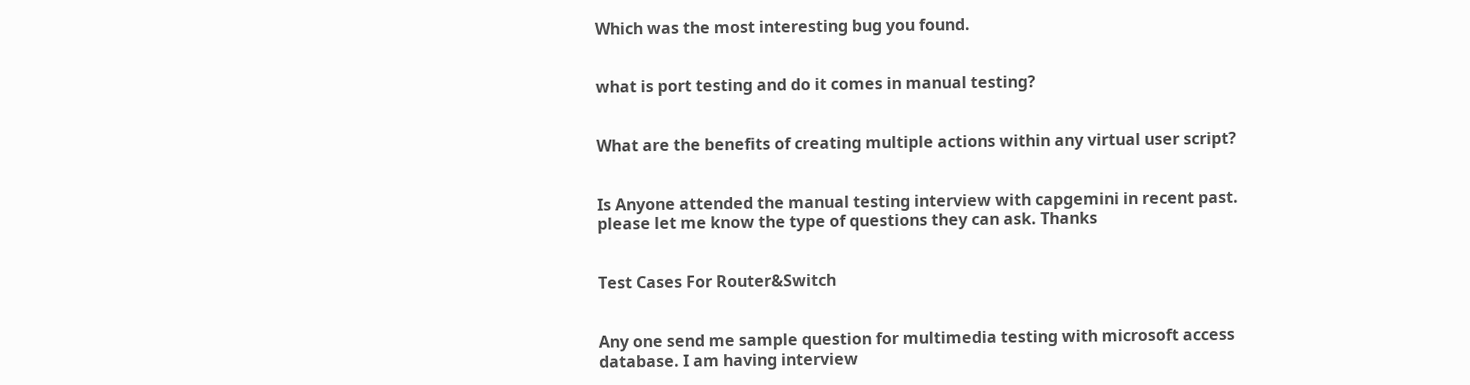Which was the most interesting bug you found.


what is port testing and do it comes in manual testing?


What are the benefits of creating multiple actions within any virtual user script?


Is Anyone attended the manual testing interview with capgemini in recent past. please let me know the type of questions they can ask. Thanks


Test Cases For Router&Switch


Any one send me sample question for multimedia testing with microsoft access database. I am having interview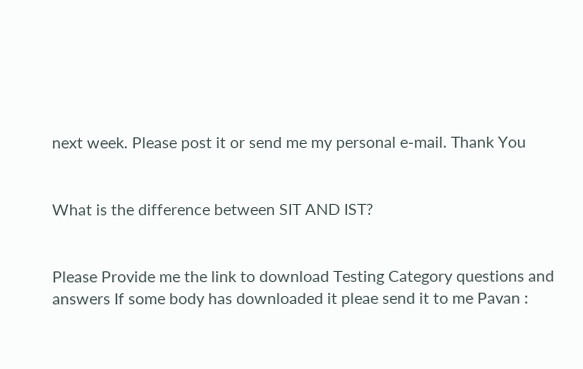next week. Please post it or send me my personal e-mail. Thank You


What is the difference between SIT AND IST?


Please Provide me the link to download Testing Category questions and answers If some body has downloaded it pleae send it to me Pavan :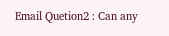Email Quetion2 : Can any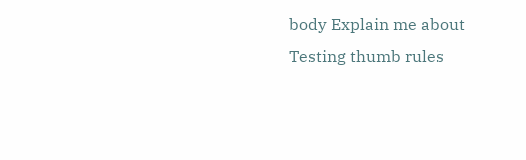body Explain me about Testing thumb rules